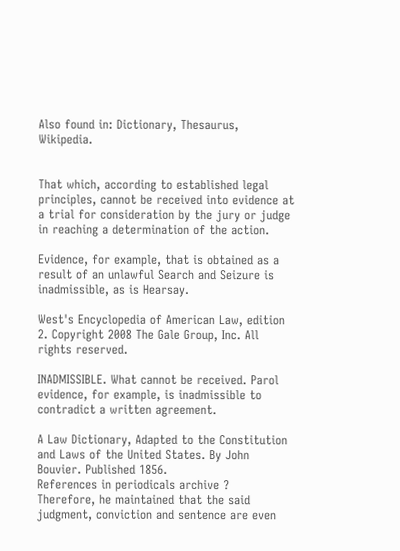Also found in: Dictionary, Thesaurus, Wikipedia.


That which, according to established legal principles, cannot be received into evidence at a trial for consideration by the jury or judge in reaching a determination of the action.

Evidence, for example, that is obtained as a result of an unlawful Search and Seizure is inadmissible, as is Hearsay.

West's Encyclopedia of American Law, edition 2. Copyright 2008 The Gale Group, Inc. All rights reserved.

INADMISSIBLE. What cannot be received. Parol evidence, for example, is inadmissible to contradict a written agreement.

A Law Dictionary, Adapted to the Constitution and Laws of the United States. By John Bouvier. Published 1856.
References in periodicals archive ?
Therefore, he maintained that the said judgment, conviction and sentence are even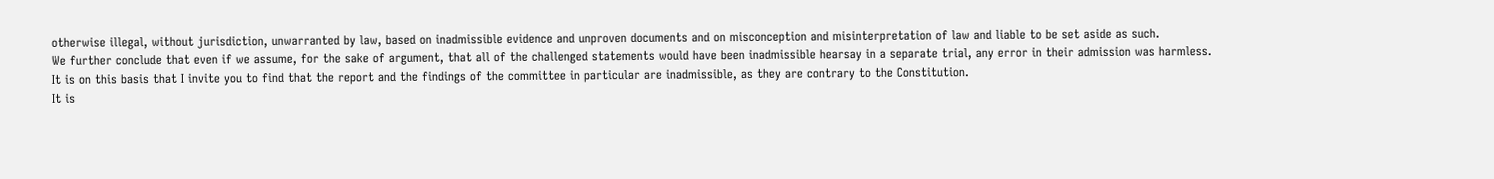otherwise illegal, without jurisdiction, unwarranted by law, based on inadmissible evidence and unproven documents and on misconception and misinterpretation of law and liable to be set aside as such.
We further conclude that even if we assume, for the sake of argument, that all of the challenged statements would have been inadmissible hearsay in a separate trial, any error in their admission was harmless.
It is on this basis that I invite you to find that the report and the findings of the committee in particular are inadmissible, as they are contrary to the Constitution.
It is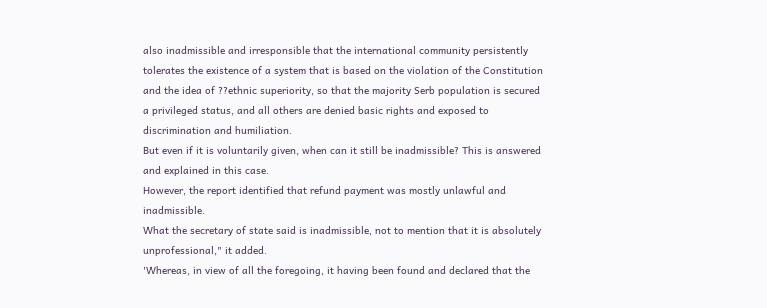also inadmissible and irresponsible that the international community persistently tolerates the existence of a system that is based on the violation of the Constitution and the idea of ??ethnic superiority, so that the majority Serb population is secured a privileged status, and all others are denied basic rights and exposed to discrimination and humiliation.
But even if it is voluntarily given, when can it still be inadmissible? This is answered and explained in this case.
However, the report identified that refund payment was mostly unlawful and inadmissible.
What the secretary of state said is inadmissible, not to mention that it is absolutely unprofessional," it added.
'Whereas, in view of all the foregoing, it having been found and declared that the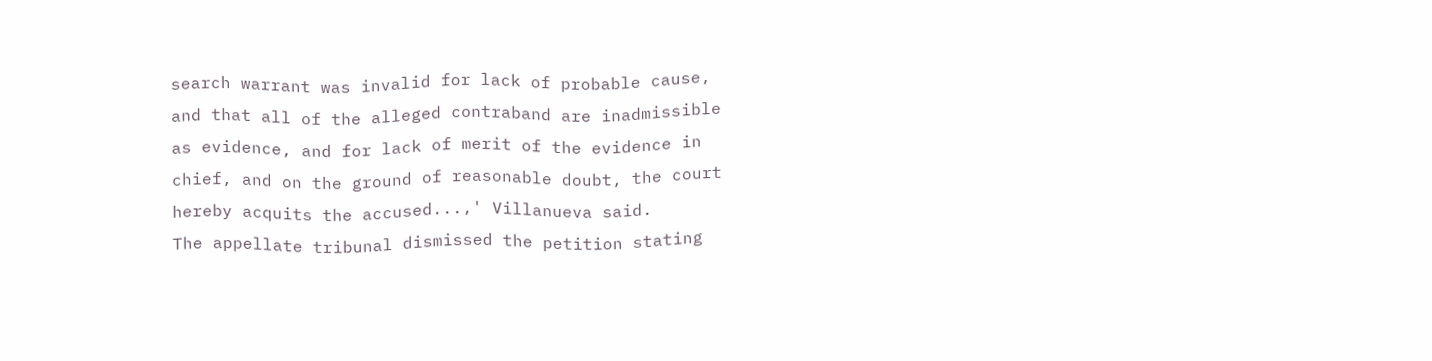search warrant was invalid for lack of probable cause, and that all of the alleged contraband are inadmissible as evidence, and for lack of merit of the evidence in chief, and on the ground of reasonable doubt, the court hereby acquits the accused...,' Villanueva said.
The appellate tribunal dismissed the petition stating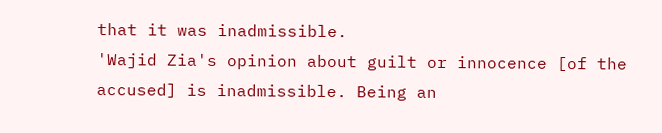that it was inadmissible.
'Wajid Zia's opinion about guilt or innocence [of the accused] is inadmissible. Being an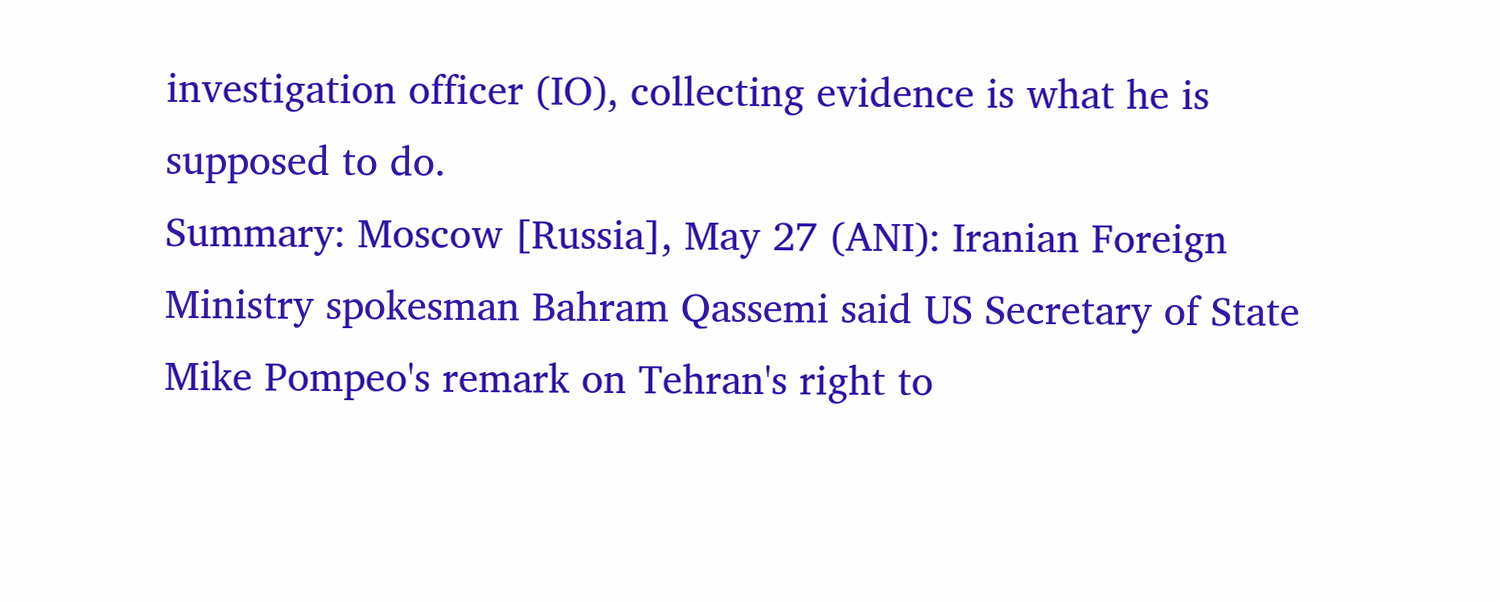investigation officer (IO), collecting evidence is what he is supposed to do.
Summary: Moscow [Russia], May 27 (ANI): Iranian Foreign Ministry spokesman Bahram Qassemi said US Secretary of State Mike Pompeo's remark on Tehran's right to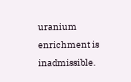uranium enrichment is inadmissible.